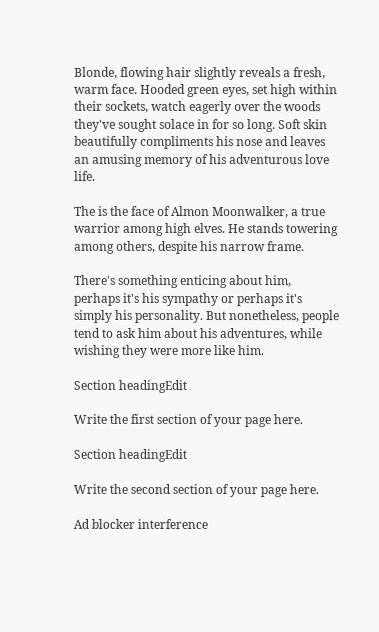Blonde, flowing hair slightly reveals a fresh, warm face. Hooded green eyes, set high within their sockets, watch eagerly over the woods they've sought solace in for so long. Soft skin beautifully compliments his nose and leaves an amusing memory of his adventurous love life.

The is the face of Almon Moonwalker, a true warrior among high elves. He stands towering among others, despite his narrow frame.

There's something enticing about him, perhaps it's his sympathy or perhaps it's simply his personality. But nonetheless, people tend to ask him about his adventures, while wishing they were more like him.

Section headingEdit

Write the first section of your page here.

Section headingEdit

Write the second section of your page here.

Ad blocker interference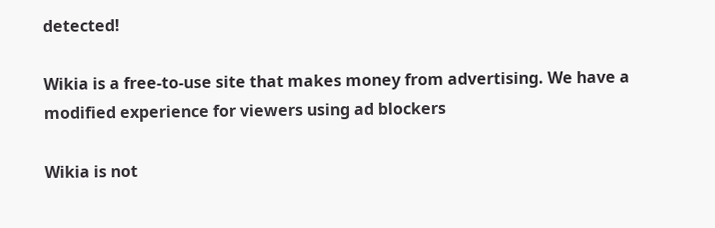detected!

Wikia is a free-to-use site that makes money from advertising. We have a modified experience for viewers using ad blockers

Wikia is not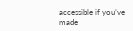accessible if you’ve made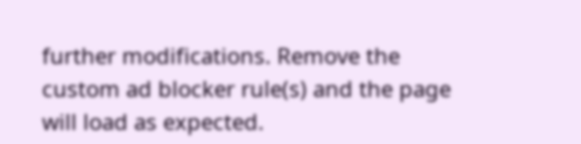further modifications. Remove the custom ad blocker rule(s) and the page will load as expected.